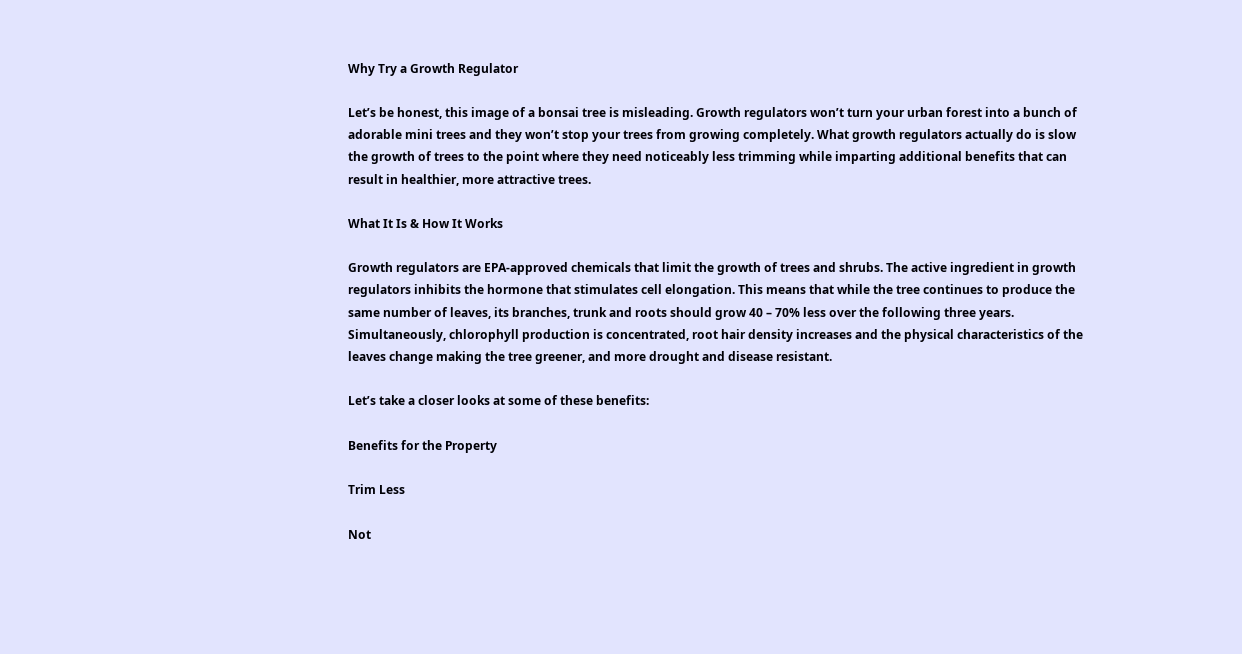Why Try a Growth Regulator

Let’s be honest, this image of a bonsai tree is misleading. Growth regulators won’t turn your urban forest into a bunch of adorable mini trees and they won’t stop your trees from growing completely. What growth regulators actually do is slow the growth of trees to the point where they need noticeably less trimming while imparting additional benefits that can result in healthier, more attractive trees.

What It Is & How It Works

Growth regulators are EPA-approved chemicals that limit the growth of trees and shrubs. The active ingredient in growth regulators inhibits the hormone that stimulates cell elongation. This means that while the tree continues to produce the same number of leaves, its branches, trunk and roots should grow 40 – 70% less over the following three years. Simultaneously, chlorophyll production is concentrated, root hair density increases and the physical characteristics of the leaves change making the tree greener, and more drought and disease resistant.

Let’s take a closer looks at some of these benefits:

Benefits for the Property

Trim Less

Not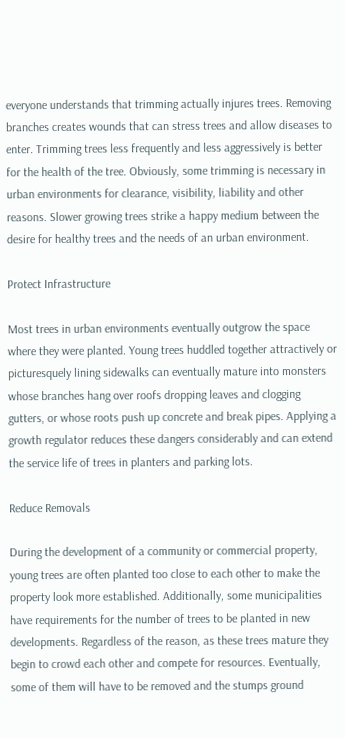everyone understands that trimming actually injures trees. Removing branches creates wounds that can stress trees and allow diseases to enter. Trimming trees less frequently and less aggressively is better for the health of the tree. Obviously, some trimming is necessary in urban environments for clearance, visibility, liability and other reasons. Slower growing trees strike a happy medium between the desire for healthy trees and the needs of an urban environment.

Protect Infrastructure

Most trees in urban environments eventually outgrow the space where they were planted. Young trees huddled together attractively or picturesquely lining sidewalks can eventually mature into monsters whose branches hang over roofs dropping leaves and clogging gutters, or whose roots push up concrete and break pipes. Applying a growth regulator reduces these dangers considerably and can extend the service life of trees in planters and parking lots.

Reduce Removals

During the development of a community or commercial property, young trees are often planted too close to each other to make the property look more established. Additionally, some municipalities have requirements for the number of trees to be planted in new developments. Regardless of the reason, as these trees mature they begin to crowd each other and compete for resources. Eventually, some of them will have to be removed and the stumps ground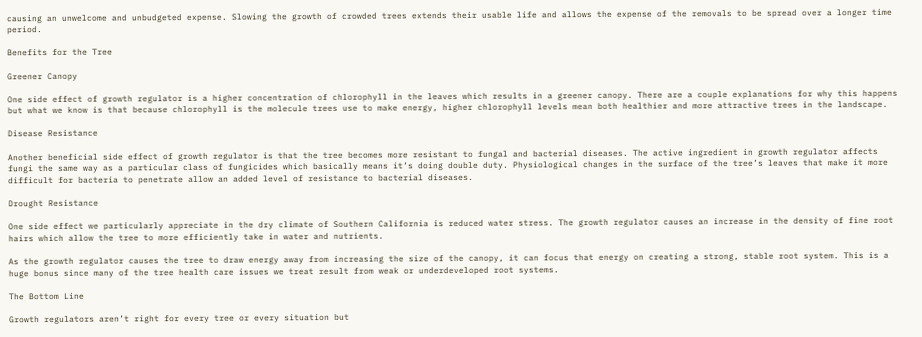causing an unwelcome and unbudgeted expense. Slowing the growth of crowded trees extends their usable life and allows the expense of the removals to be spread over a longer time period.

Benefits for the Tree

Greener Canopy

One side effect of growth regulator is a higher concentration of chlorophyll in the leaves which results in a greener canopy. There are a couple explanations for why this happens but what we know is that because chlorophyll is the molecule trees use to make energy, higher chlorophyll levels mean both healthier and more attractive trees in the landscape.

Disease Resistance

Another beneficial side effect of growth regulator is that the tree becomes more resistant to fungal and bacterial diseases. The active ingredient in growth regulator affects fungi the same way as a particular class of fungicides which basically means it’s doing double duty. Physiological changes in the surface of the tree’s leaves that make it more difficult for bacteria to penetrate allow an added level of resistance to bacterial diseases.

Drought Resistance

One side effect we particularly appreciate in the dry climate of Southern California is reduced water stress. The growth regulator causes an increase in the density of fine root hairs which allow the tree to more efficiently take in water and nutrients.

As the growth regulator causes the tree to draw energy away from increasing the size of the canopy, it can focus that energy on creating a strong, stable root system. This is a huge bonus since many of the tree health care issues we treat result from weak or underdeveloped root systems.

The Bottom Line

Growth regulators aren’t right for every tree or every situation but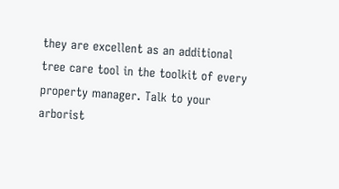they are excellent as an additional tree care tool in the toolkit of every property manager. Talk to your arborist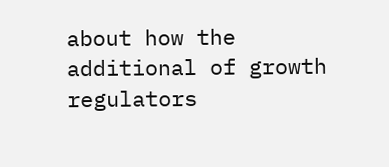about how the additional of growth regulators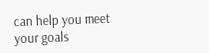can help you meet your goals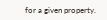for a given property.